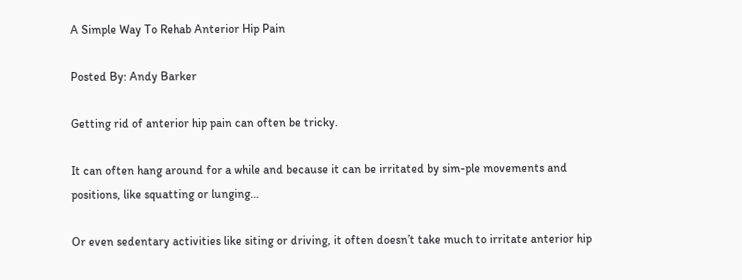A Simple Way To Rehab Anterior Hip Pain

Posted By: Andy Barker

Getting rid of anterior hip pain can often be tricky.

It can often hang around for a while and because it can be irritated by sim-ple movements and positions, like squatting or lunging…

Or even sedentary activities like siting or driving, it often doesn’t take much to irritate anterior hip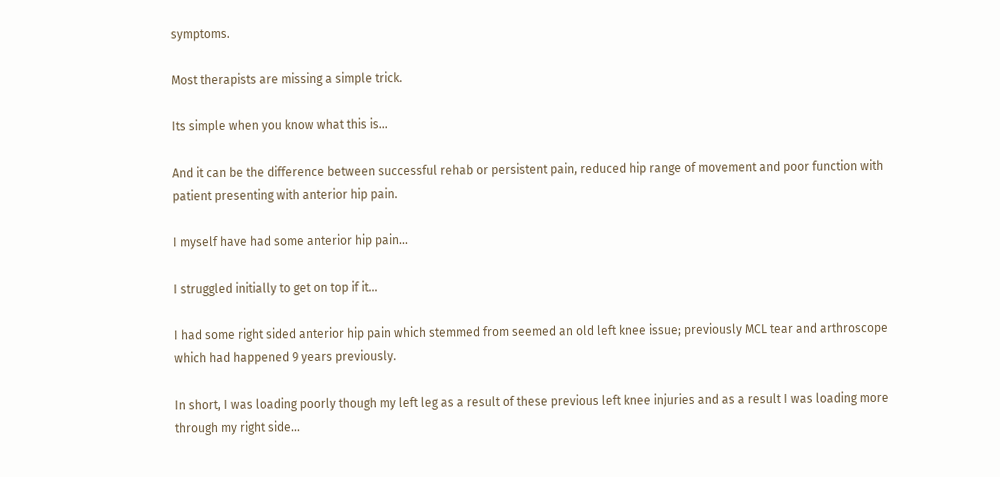symptoms.

Most therapists are missing a simple trick.

Its simple when you know what this is…

And it can be the difference between successful rehab or persistent pain, reduced hip range of movement and poor function with patient presenting with anterior hip pain.

I myself have had some anterior hip pain…

I struggled initially to get on top if it…

I had some right sided anterior hip pain which stemmed from seemed an old left knee issue; previously MCL tear and arthroscope which had happened 9 years previously.

In short, I was loading poorly though my left leg as a result of these previous left knee injuries and as a result I was loading more through my right side…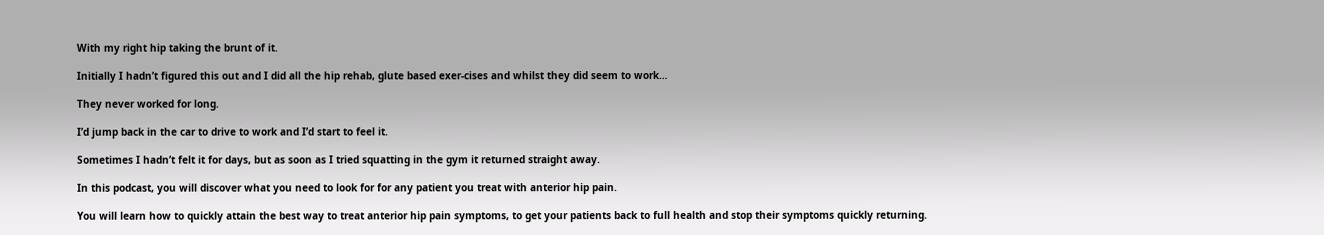With my right hip taking the brunt of it.

Initially I hadn’t figured this out and I did all the hip rehab, glute based exer-cises and whilst they did seem to work…

They never worked for long.

I’d jump back in the car to drive to work and I’d start to feel it.

Sometimes I hadn’t felt it for days, but as soon as I tried squatting in the gym it returned straight away.

In this podcast, you will discover what you need to look for for any patient you treat with anterior hip pain.

You will learn how to quickly attain the best way to treat anterior hip pain symptoms, to get your patients back to full health and stop their symptoms quickly returning.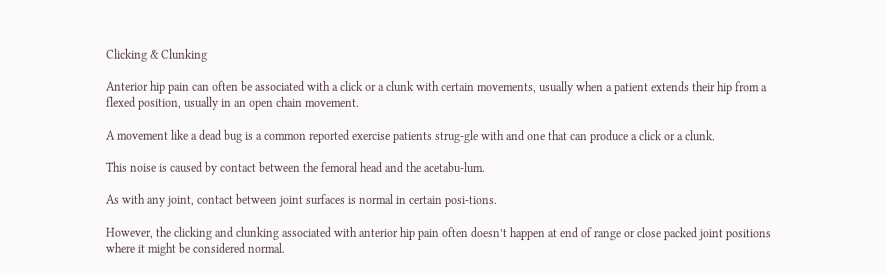Clicking & Clunking

Anterior hip pain can often be associated with a click or a clunk with certain movements, usually when a patient extends their hip from a flexed position, usually in an open chain movement.

A movement like a dead bug is a common reported exercise patients strug-gle with and one that can produce a click or a clunk.

This noise is caused by contact between the femoral head and the acetabu-lum.

As with any joint, contact between joint surfaces is normal in certain posi-tions.

However, the clicking and clunking associated with anterior hip pain often doesn’t happen at end of range or close packed joint positions where it might be considered normal.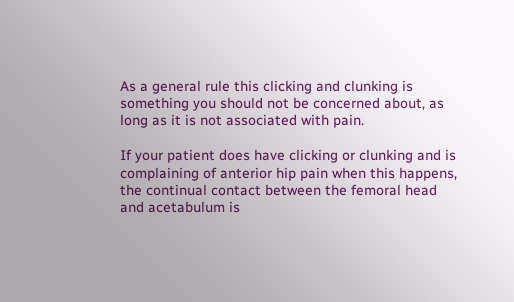As a general rule this clicking and clunking is something you should not be concerned about, as long as it is not associated with pain.

If your patient does have clicking or clunking and is complaining of anterior hip pain when this happens, the continual contact between the femoral head and acetabulum is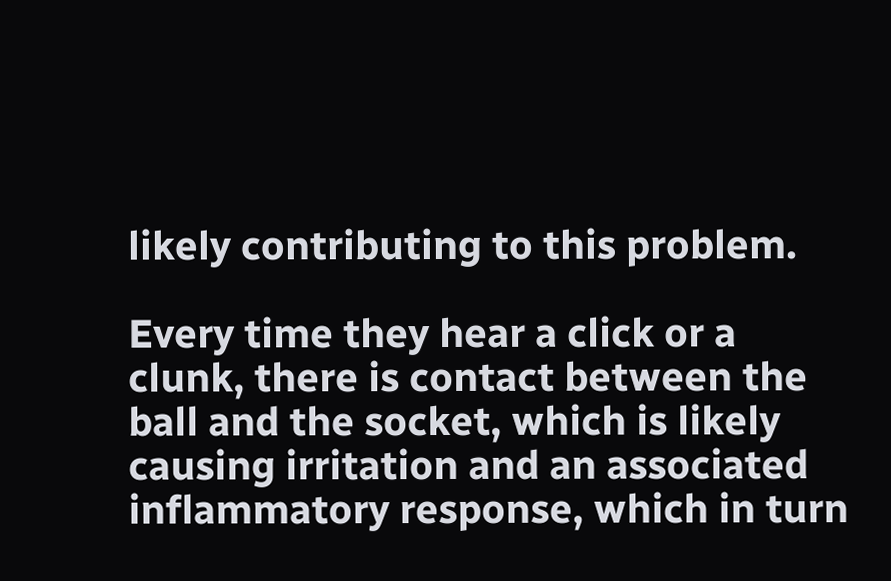likely contributing to this problem.

Every time they hear a click or a clunk, there is contact between the ball and the socket, which is likely causing irritation and an associated inflammatory response, which in turn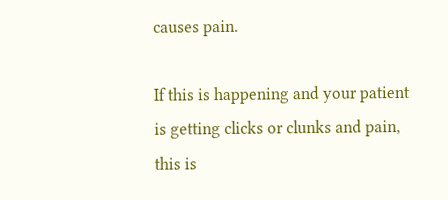causes pain.

If this is happening and your patient is getting clicks or clunks and pain, this is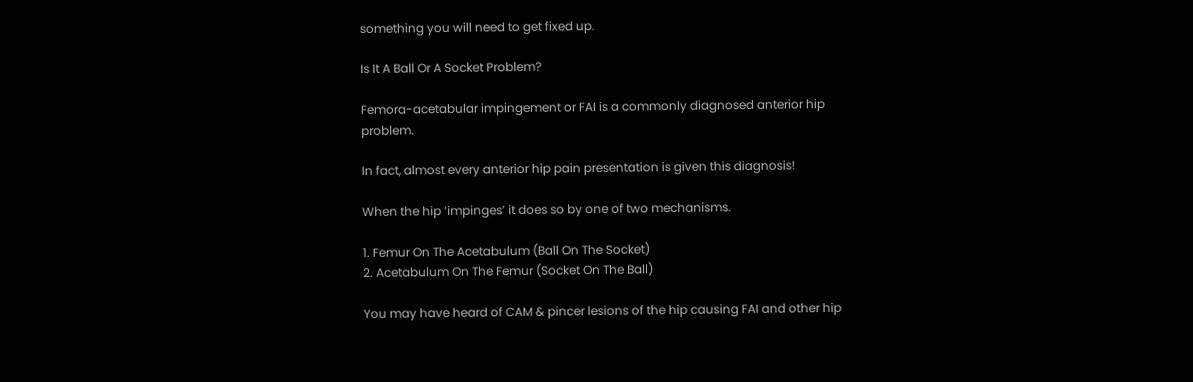something you will need to get fixed up.

Is It A Ball Or A Socket Problem?

Femora-acetabular impingement or FAI is a commonly diagnosed anterior hip problem.

In fact, almost every anterior hip pain presentation is given this diagnosis!

When the hip ‘impinges’ it does so by one of two mechanisms.

1. Femur On The Acetabulum (Ball On The Socket)
2. Acetabulum On The Femur (Socket On The Ball)

You may have heard of CAM & pincer lesions of the hip causing FAI and other hip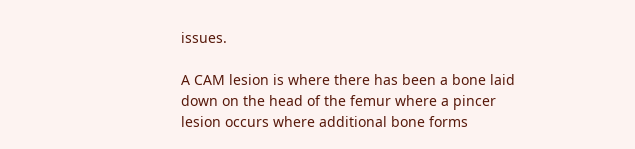issues.

A CAM lesion is where there has been a bone laid down on the head of the femur where a pincer lesion occurs where additional bone forms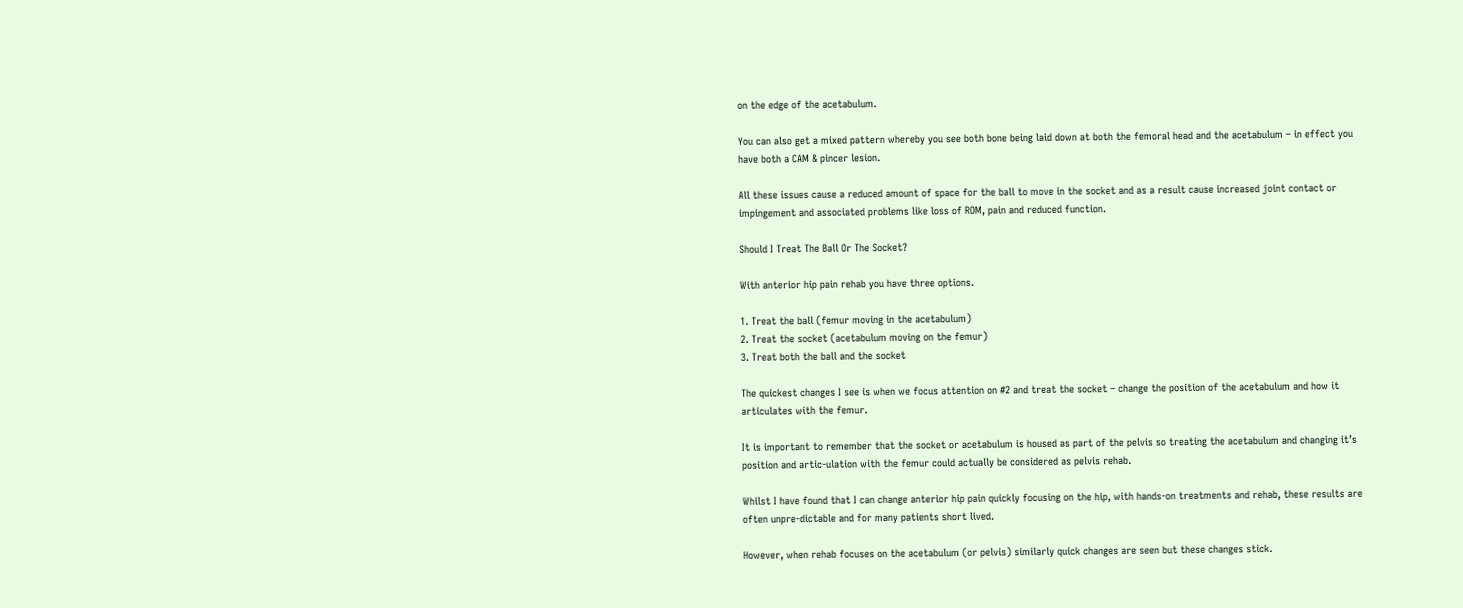on the edge of the acetabulum.

You can also get a mixed pattern whereby you see both bone being laid down at both the femoral head and the acetabulum – in effect you have both a CAM & pincer lesion.

All these issues cause a reduced amount of space for the ball to move in the socket and as a result cause increased joint contact or impingement and associated problems like loss of ROM, pain and reduced function.

Should I Treat The Ball Or The Socket?

With anterior hip pain rehab you have three options.

1. Treat the ball (femur moving in the acetabulum)
2. Treat the socket (acetabulum moving on the femur)
3. Treat both the ball and the socket

The quickest changes I see is when we focus attention on #2 and treat the socket – change the position of the acetabulum and how it articulates with the femur.

It is important to remember that the socket or acetabulum is housed as part of the pelvis so treating the acetabulum and changing it’s position and artic-ulation with the femur could actually be considered as pelvis rehab.

Whilst I have found that I can change anterior hip pain quickly focusing on the hip, with hands-on treatments and rehab, these results are often unpre-dictable and for many patients short lived.

However, when rehab focuses on the acetabulum (or pelvis) similarly quick changes are seen but these changes stick.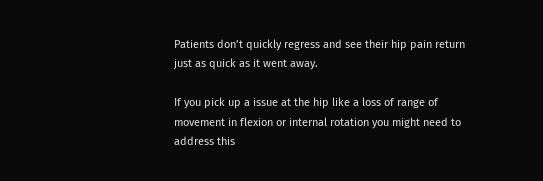Patients don’t quickly regress and see their hip pain return just as quick as it went away.

If you pick up a issue at the hip like a loss of range of movement in flexion or internal rotation you might need to address this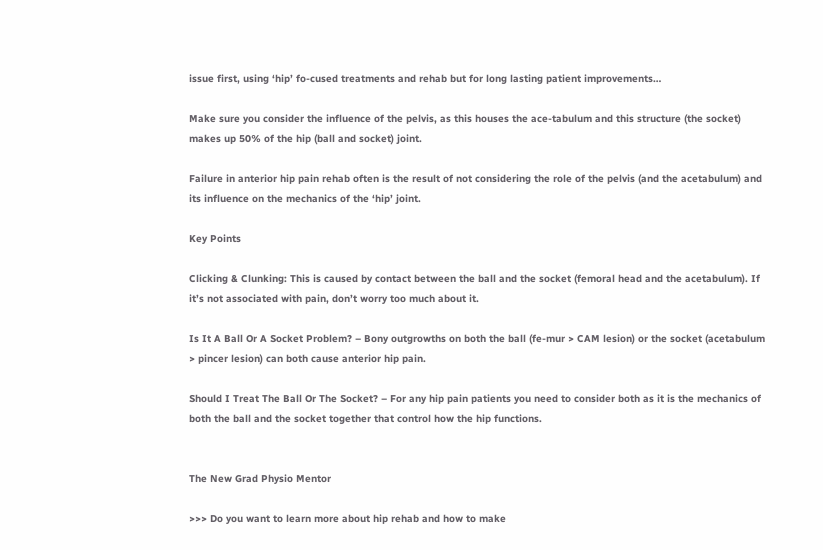issue first, using ‘hip’ fo-cused treatments and rehab but for long lasting patient improvements…

Make sure you consider the influence of the pelvis, as this houses the ace-tabulum and this structure (the socket) makes up 50% of the hip (ball and socket) joint.

Failure in anterior hip pain rehab often is the result of not considering the role of the pelvis (and the acetabulum) and its influence on the mechanics of the ‘hip’ joint.

Key Points

Clicking & Clunking: This is caused by contact between the ball and the socket (femoral head and the acetabulum). If it’s not associated with pain, don’t worry too much about it.

Is It A Ball Or A Socket Problem? – Bony outgrowths on both the ball (fe-mur > CAM lesion) or the socket (acetabulum > pincer lesion) can both cause anterior hip pain.

Should I Treat The Ball Or The Socket? – For any hip pain patients you need to consider both as it is the mechanics of both the ball and the socket together that control how the hip functions.


The New Grad Physio Mentor

>>> Do you want to learn more about hip rehab and how to make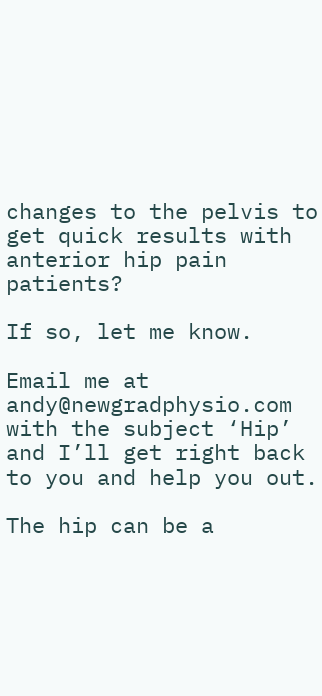changes to the pelvis to get quick results with anterior hip pain patients?

If so, let me know.

Email me at andy@newgradphysio.com with the subject ‘Hip’ and I’ll get right back to you and help you out.

The hip can be a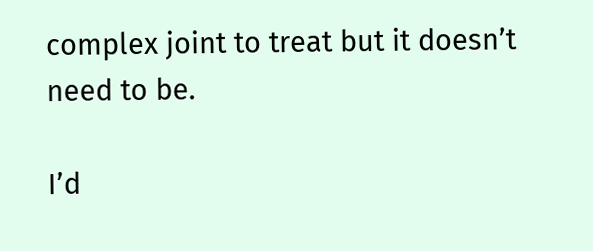complex joint to treat but it doesn’t need to be.

I’d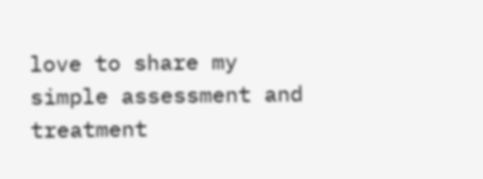love to share my simple assessment and treatment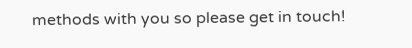methods with you so please get in touch!